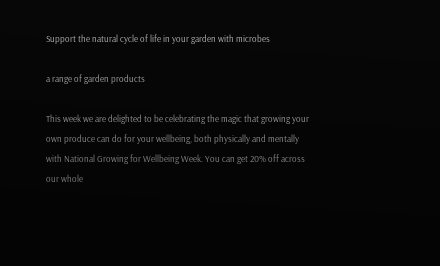Support the natural cycle of life in your garden with microbes

a range of garden products

This week we are delighted to be celebrating the magic that growing your own produce can do for your wellbeing, both physically and mentally with National Growing for Wellbeing Week. You can get 20% off across our whole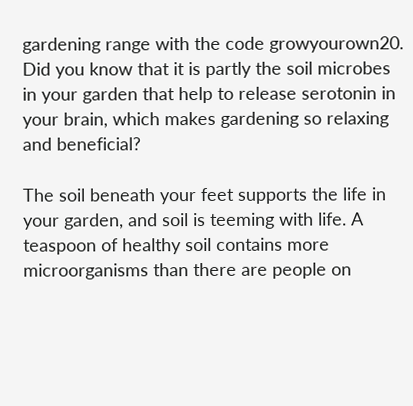gardening range with the code growyourown20. Did you know that it is partly the soil microbes in your garden that help to release serotonin in your brain, which makes gardening so relaxing and beneficial?

The soil beneath your feet supports the life in your garden, and soil is teeming with life. A teaspoon of healthy soil contains more microorganisms than there are people on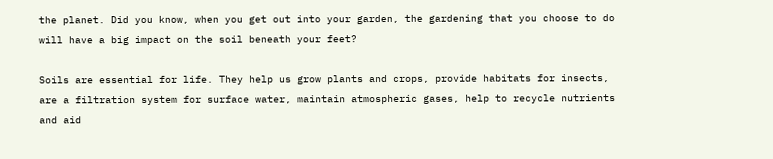the planet. Did you know, when you get out into your garden, the gardening that you choose to do will have a big impact on the soil beneath your feet?

Soils are essential for life. They help us grow plants and crops, provide habitats for insects, are a filtration system for surface water, maintain atmospheric gases, help to recycle nutrients and aid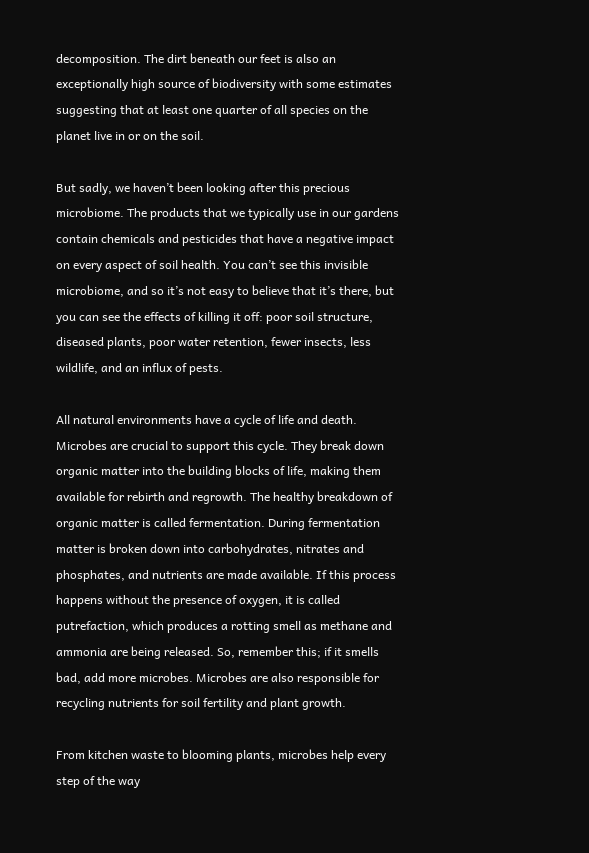decomposition. The dirt beneath our feet is also an exceptionally high source of biodiversity with some estimates suggesting that at least one quarter of all species on the planet live in or on the soil.

But sadly, we haven’t been looking after this precious microbiome. The products that we typically use in our gardens contain chemicals and pesticides that have a negative impact on every aspect of soil health. You can’t see this invisible microbiome, and so it’s not easy to believe that it’s there, but you can see the effects of killing it off: poor soil structure, diseased plants, poor water retention, fewer insects, less wildlife, and an influx of pests.

All natural environments have a cycle of life and death. Microbes are crucial to support this cycle. They break down organic matter into the building blocks of life, making them available for rebirth and regrowth. The healthy breakdown of organic matter is called fermentation. During fermentation matter is broken down into carbohydrates, nitrates and phosphates, and nutrients are made available. If this process happens without the presence of oxygen, it is called putrefaction, which produces a rotting smell as methane and ammonia are being released. So, remember this; if it smells bad, add more microbes. Microbes are also responsible for recycling nutrients for soil fertility and plant growth.

From kitchen waste to blooming plants, microbes help every step of the way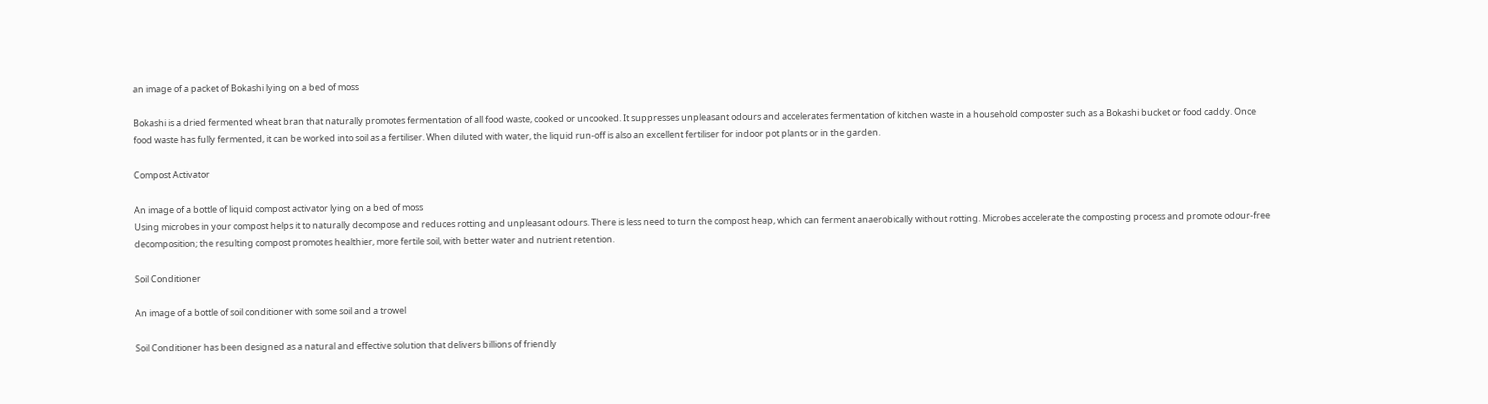an image of a packet of Bokashi lying on a bed of moss

Bokashi is a dried fermented wheat bran that naturally promotes fermentation of all food waste, cooked or uncooked. It suppresses unpleasant odours and accelerates fermentation of kitchen waste in a household composter such as a Bokashi bucket or food caddy. Once food waste has fully fermented, it can be worked into soil as a fertiliser. When diluted with water, the liquid run-off is also an excellent fertiliser for indoor pot plants or in the garden.

Compost Activator

An image of a bottle of liquid compost activator lying on a bed of moss
Using microbes in your compost helps it to naturally decompose and reduces rotting and unpleasant odours. There is less need to turn the compost heap, which can ferment anaerobically without rotting. Microbes accelerate the composting process and promote odour-free decomposition; the resulting compost promotes healthier, more fertile soil, with better water and nutrient retention.

Soil Conditioner

An image of a bottle of soil conditioner with some soil and a trowel

Soil Conditioner has been designed as a natural and effective solution that delivers billions of friendly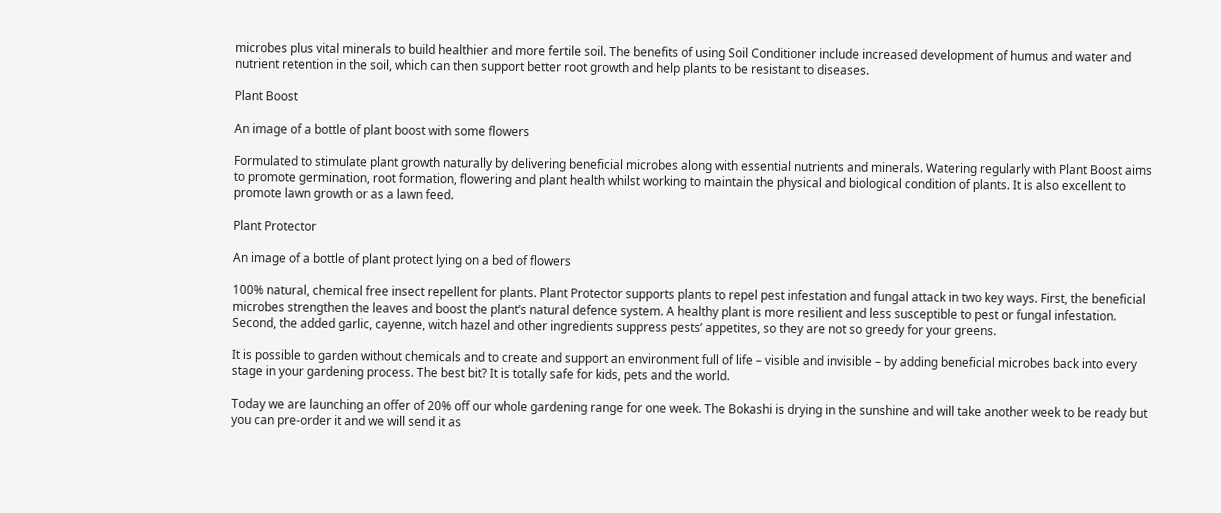microbes plus vital minerals to build healthier and more fertile soil. The benefits of using Soil Conditioner include increased development of humus and water and nutrient retention in the soil, which can then support better root growth and help plants to be resistant to diseases.

Plant Boost

An image of a bottle of plant boost with some flowers

Formulated to stimulate plant growth naturally by delivering beneficial microbes along with essential nutrients and minerals. Watering regularly with Plant Boost aims to promote germination, root formation, flowering and plant health whilst working to maintain the physical and biological condition of plants. It is also excellent to promote lawn growth or as a lawn feed.

Plant Protector

An image of a bottle of plant protect lying on a bed of flowers

100% natural, chemical free insect repellent for plants. Plant Protector supports plants to repel pest infestation and fungal attack in two key ways. First, the beneficial microbes strengthen the leaves and boost the plant’s natural defence system. A healthy plant is more resilient and less susceptible to pest or fungal infestation. Second, the added garlic, cayenne, witch hazel and other ingredients suppress pests’ appetites, so they are not so greedy for your greens.

It is possible to garden without chemicals and to create and support an environment full of life – visible and invisible – by adding beneficial microbes back into every stage in your gardening process. The best bit? It is totally safe for kids, pets and the world.

Today we are launching an offer of 20% off our whole gardening range for one week. The Bokashi is drying in the sunshine and will take another week to be ready but you can pre-order it and we will send it as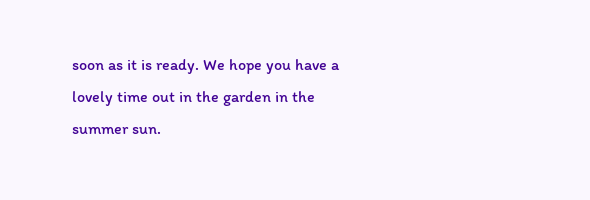soon as it is ready. We hope you have a lovely time out in the garden in the summer sun.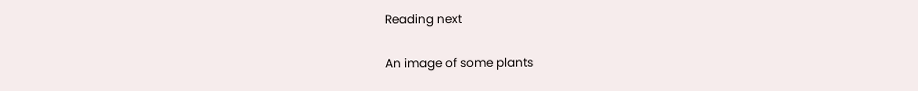Reading next

An image of some plants